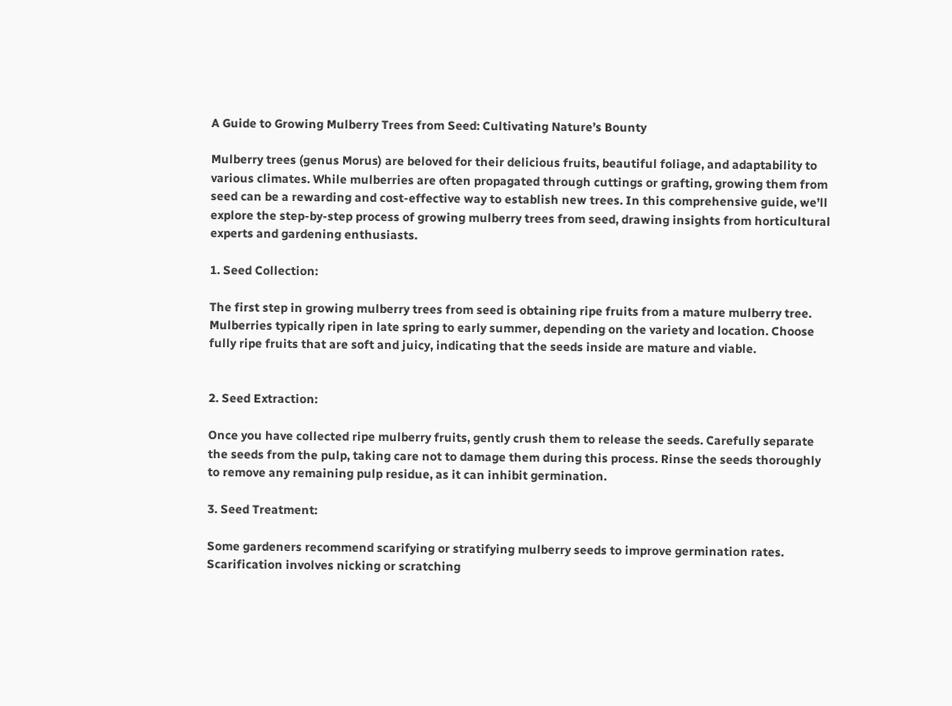A Guide to Growing Mulberry Trees from Seed: Cultivating Nature’s Bounty

Mulberry trees (genus Morus) are beloved for their delicious fruits, beautiful foliage, and adaptability to various climates. While mulberries are often propagated through cuttings or grafting, growing them from seed can be a rewarding and cost-effective way to establish new trees. In this comprehensive guide, we’ll explore the step-by-step process of growing mulberry trees from seed, drawing insights from horticultural experts and gardening enthusiasts.

1. Seed Collection:

The first step in growing mulberry trees from seed is obtaining ripe fruits from a mature mulberry tree. Mulberries typically ripen in late spring to early summer, depending on the variety and location. Choose fully ripe fruits that are soft and juicy, indicating that the seeds inside are mature and viable.


2. Seed Extraction:

Once you have collected ripe mulberry fruits, gently crush them to release the seeds. Carefully separate the seeds from the pulp, taking care not to damage them during this process. Rinse the seeds thoroughly to remove any remaining pulp residue, as it can inhibit germination.

3. Seed Treatment:

Some gardeners recommend scarifying or stratifying mulberry seeds to improve germination rates. Scarification involves nicking or scratching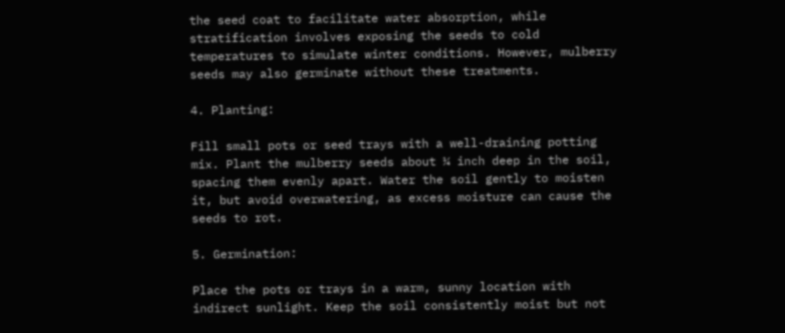the seed coat to facilitate water absorption, while stratification involves exposing the seeds to cold temperatures to simulate winter conditions. However, mulberry seeds may also germinate without these treatments.

4. Planting:

Fill small pots or seed trays with a well-draining potting mix. Plant the mulberry seeds about ¼ inch deep in the soil, spacing them evenly apart. Water the soil gently to moisten it, but avoid overwatering, as excess moisture can cause the seeds to rot.

5. Germination:

Place the pots or trays in a warm, sunny location with indirect sunlight. Keep the soil consistently moist but not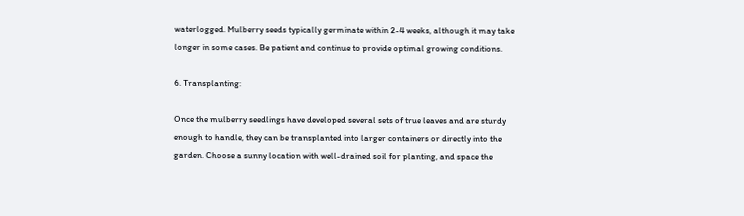waterlogged. Mulberry seeds typically germinate within 2-4 weeks, although it may take longer in some cases. Be patient and continue to provide optimal growing conditions.

6. Transplanting:

Once the mulberry seedlings have developed several sets of true leaves and are sturdy enough to handle, they can be transplanted into larger containers or directly into the garden. Choose a sunny location with well-drained soil for planting, and space the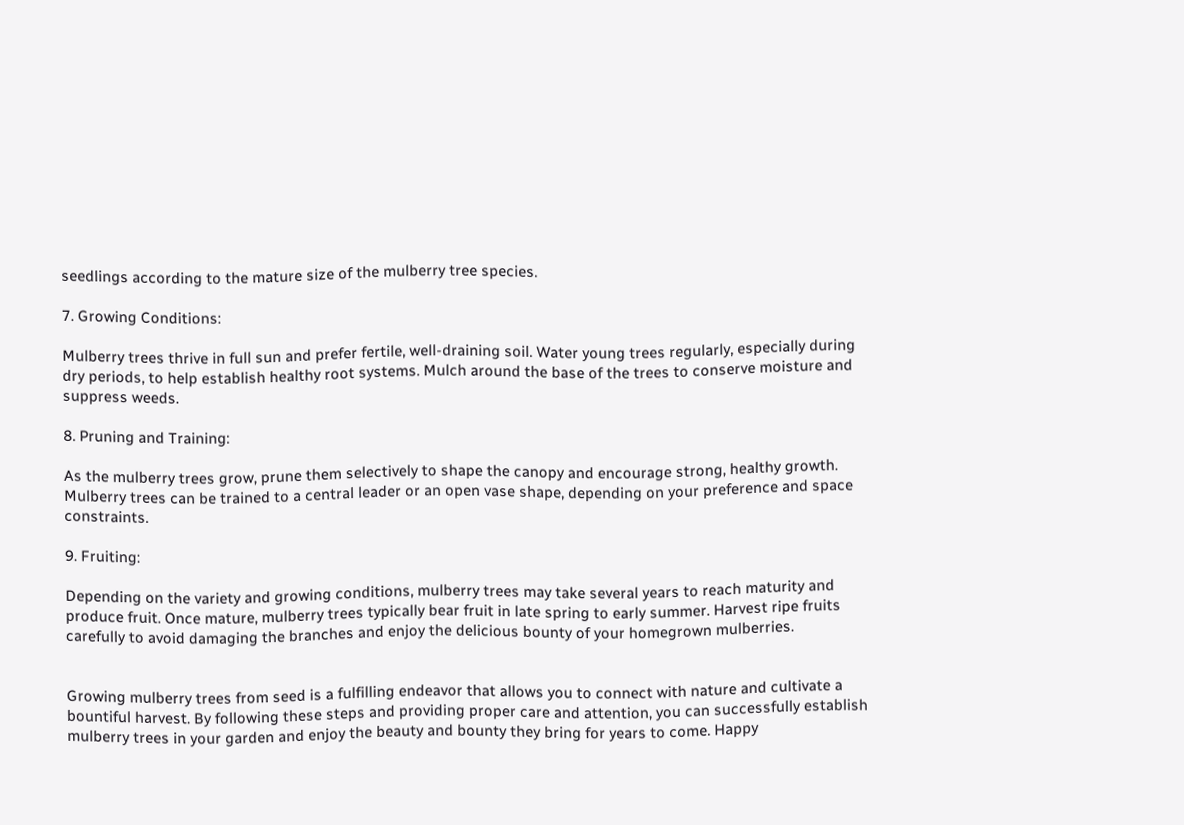seedlings according to the mature size of the mulberry tree species.

7. Growing Conditions:

Mulberry trees thrive in full sun and prefer fertile, well-draining soil. Water young trees regularly, especially during dry periods, to help establish healthy root systems. Mulch around the base of the trees to conserve moisture and suppress weeds.

8. Pruning and Training:

As the mulberry trees grow, prune them selectively to shape the canopy and encourage strong, healthy growth. Mulberry trees can be trained to a central leader or an open vase shape, depending on your preference and space constraints.

9. Fruiting:

Depending on the variety and growing conditions, mulberry trees may take several years to reach maturity and produce fruit. Once mature, mulberry trees typically bear fruit in late spring to early summer. Harvest ripe fruits carefully to avoid damaging the branches and enjoy the delicious bounty of your homegrown mulberries.


Growing mulberry trees from seed is a fulfilling endeavor that allows you to connect with nature and cultivate a bountiful harvest. By following these steps and providing proper care and attention, you can successfully establish mulberry trees in your garden and enjoy the beauty and bounty they bring for years to come. Happy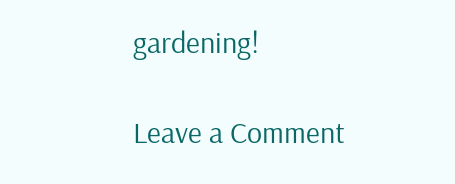gardening!

Leave a Comment